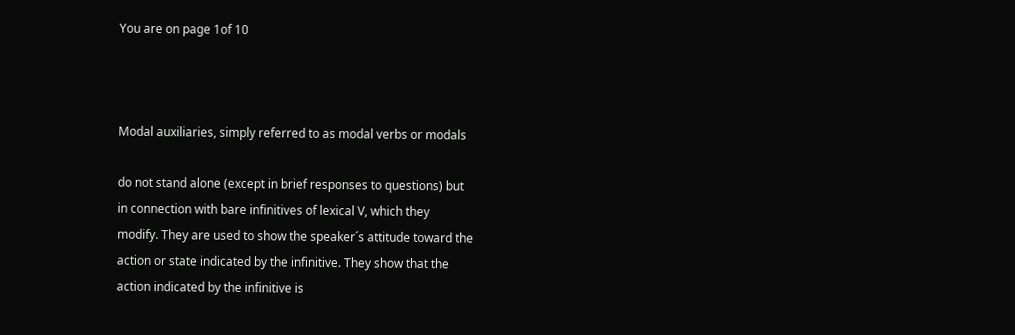You are on page 1of 10



Modal auxiliaries, simply referred to as modal verbs or modals

do not stand alone (except in brief responses to questions) but
in connection with bare infinitives of lexical V, which they
modify. They are used to show the speaker´s attitude toward the
action or state indicated by the infinitive. They show that the
action indicated by the infinitive is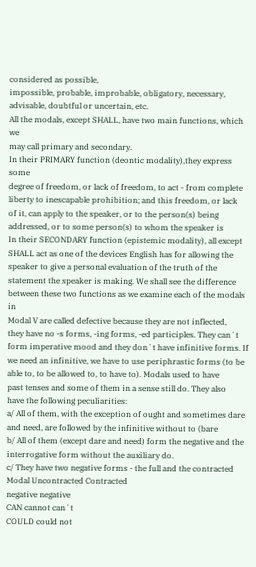considered as possible,
impossible, probable, improbable, obligatory, necessary,
advisable, doubtful or uncertain, etc.
All the modals, except SHALL, have two main functions, which we
may call primary and secondary.
In their PRIMARY function (deontic modality),they express some
degree of freedom, or lack of freedom, to act - from complete
liberty to inescapable prohibition; and this freedom, or lack
of it, can apply to the speaker, or to the person(s) being
addressed, or to some person(s) to whom the speaker is
In their SECONDARY function (epistemic modality), all except
SHALL act as one of the devices English has for allowing the
speaker to give a personal evaluation of the truth of the
statement the speaker is making. We shall see the difference
between these two functions as we examine each of the modals in
Modal V are called defective because they are not inflected,
they have no -s forms, -ing forms, -ed participles. They can´t
form imperative mood and they don´t have infinitive forms. If
we need an infinitive, we have to use periphrastic forms (to be
able to, to be allowed to, to have to). Modals used to have
past tenses and some of them in a sense still do. They also
have the following peculiarities:
a/ All of them, with the exception of ought and sometimes dare
and need, are followed by the infinitive without to (bare
b/ All of them (except dare and need) form the negative and the
interrogative form without the auxiliary do.
c/ They have two negative forms - the full and the contracted
Modal Uncontracted Contracted
negative negative
CAN cannot can´t
COULD could not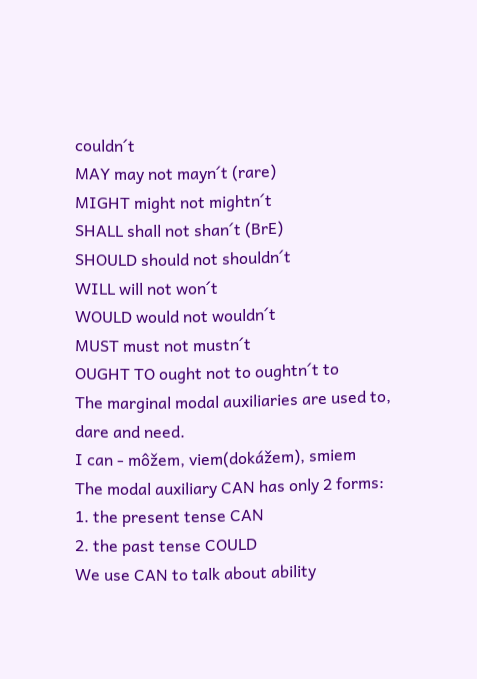couldn´t
MAY may not mayn´t (rare)
MIGHT might not mightn´t
SHALL shall not shan´t (BrE)
SHOULD should not shouldn´t
WILL will not won´t
WOULD would not wouldn´t
MUST must not mustn´t
OUGHT TO ought not to oughtn´t to
The marginal modal auxiliaries are used to, dare and need.
I can - môžem, viem(dokážem), smiem
The modal auxiliary CAN has only 2 forms:
1. the present tense CAN
2. the past tense COULD
We use CAN to talk about ability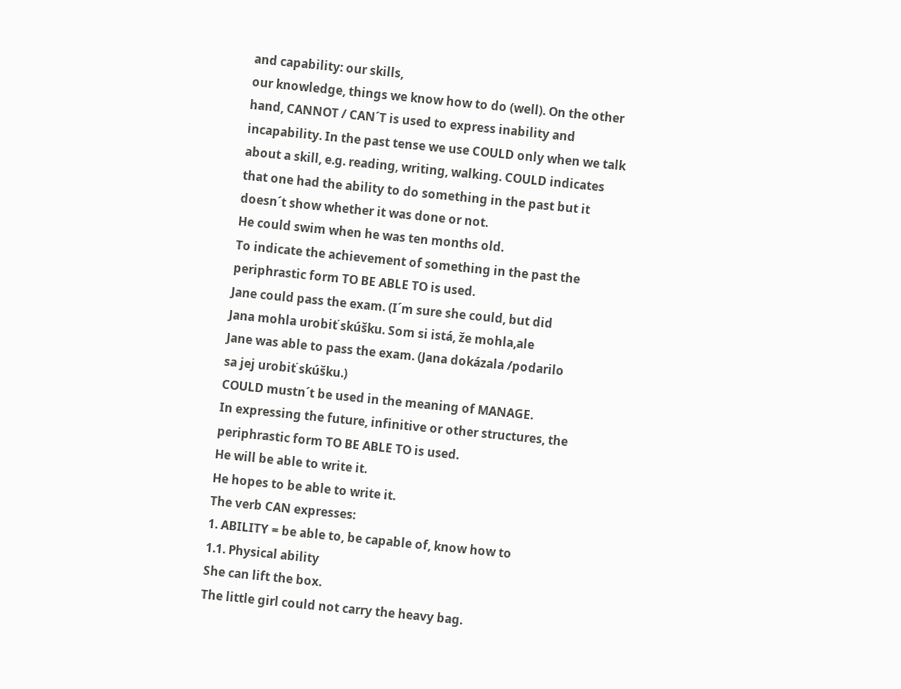and capability: our skills,
our knowledge, things we know how to do (well). On the other
hand, CANNOT / CAN´T is used to express inability and
incapability. In the past tense we use COULD only when we talk
about a skill, e.g. reading, writing, walking. COULD indicates
that one had the ability to do something in the past but it
doesn´t show whether it was done or not.
He could swim when he was ten months old.
To indicate the achievement of something in the past the
periphrastic form TO BE ABLE TO is used.
Jane could pass the exam. (I´m sure she could, but did
Jana mohla urobiť skúšku. Som si istá, že mohla,ale
Jane was able to pass the exam. (Jana dokázala /podarilo
sa jej urobiť skúšku.)
COULD mustn´t be used in the meaning of MANAGE.
In expressing the future, infinitive or other structures, the
periphrastic form TO BE ABLE TO is used.
He will be able to write it.
He hopes to be able to write it.
The verb CAN expresses:
1. ABILITY = be able to, be capable of, know how to
1.1. Physical ability
She can lift the box.
The little girl could not carry the heavy bag.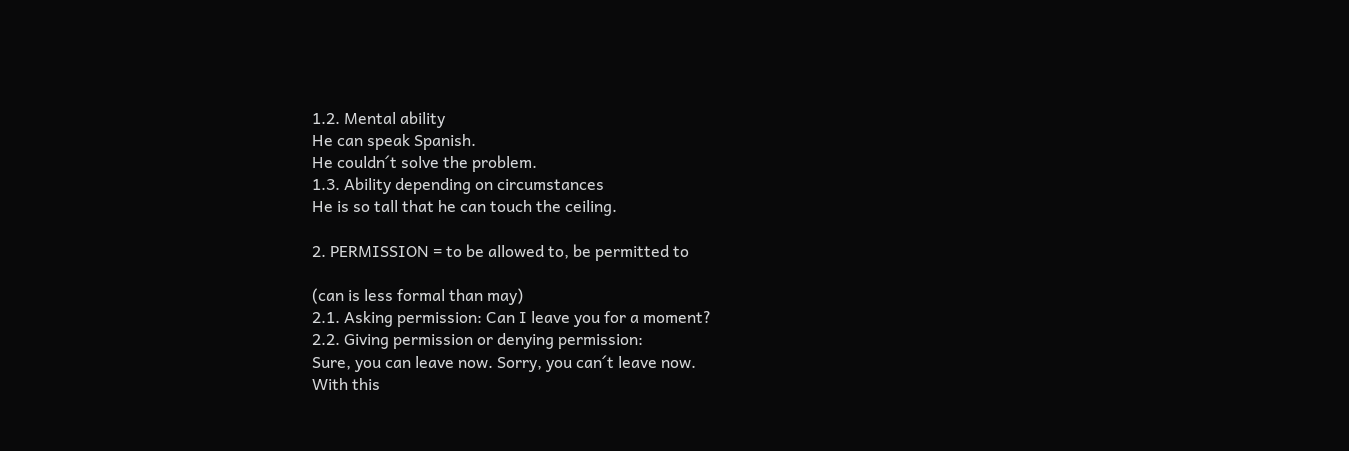1.2. Mental ability
He can speak Spanish.
He couldn´t solve the problem.
1.3. Ability depending on circumstances
He is so tall that he can touch the ceiling.

2. PERMISSION = to be allowed to, be permitted to

(can is less formal than may)
2.1. Asking permission: Can I leave you for a moment?
2.2. Giving permission or denying permission:
Sure, you can leave now. Sorry, you can´t leave now.
With this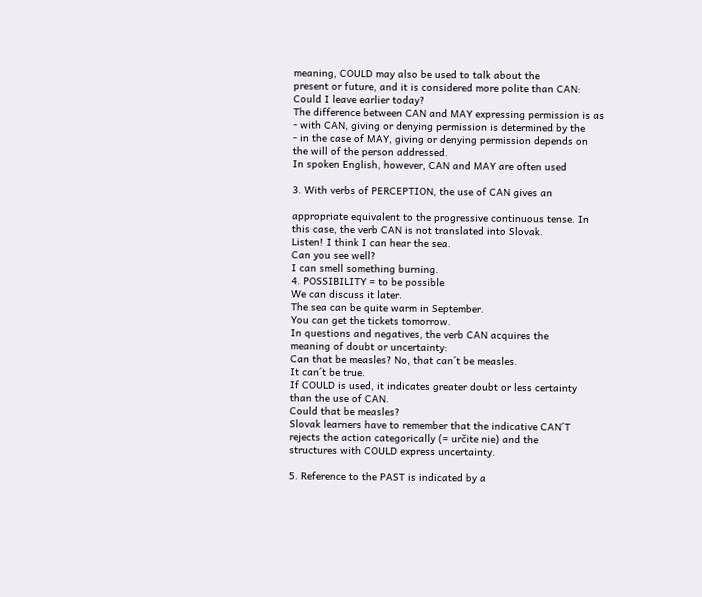meaning, COULD may also be used to talk about the
present or future, and it is considered more polite than CAN:
Could I leave earlier today?
The difference between CAN and MAY expressing permission is as
- with CAN, giving or denying permission is determined by the
- in the case of MAY, giving or denying permission depends on
the will of the person addressed.
In spoken English, however, CAN and MAY are often used

3. With verbs of PERCEPTION, the use of CAN gives an

appropriate equivalent to the progressive continuous tense. In
this case, the verb CAN is not translated into Slovak.
Listen! I think I can hear the sea.
Can you see well?
I can smell something burning.
4. POSSIBILITY = to be possible
We can discuss it later.
The sea can be quite warm in September.
You can get the tickets tomorrow.
In questions and negatives, the verb CAN acquires the
meaning of doubt or uncertainty:
Can that be measles? No, that can´t be measles.
It can´t be true.
If COULD is used, it indicates greater doubt or less certainty
than the use of CAN.
Could that be measles?
Slovak learners have to remember that the indicative CAN´T
rejects the action categorically (= určite nie) and the
structures with COULD express uncertainty.

5. Reference to the PAST is indicated by a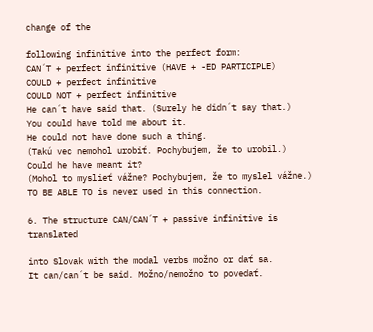change of the

following infinitive into the perfect form:
CAN´T + perfect infinitive (HAVE + -ED PARTICIPLE)
COULD + perfect infinitive
COULD NOT + perfect infinitive
He can´t have said that. (Surely he didn´t say that.)
You could have told me about it.
He could not have done such a thing.
(Takú vec nemohol urobiť. Pochybujem, že to urobil.)
Could he have meant it?
(Mohol to myslieť vážne? Pochybujem, že to myslel vážne.)
TO BE ABLE TO is never used in this connection.

6. The structure CAN/CAN´T + passive infinitive is translated

into Slovak with the modal verbs možno or dať sa.
It can/can´t be said. Možno/nemožno to povedať.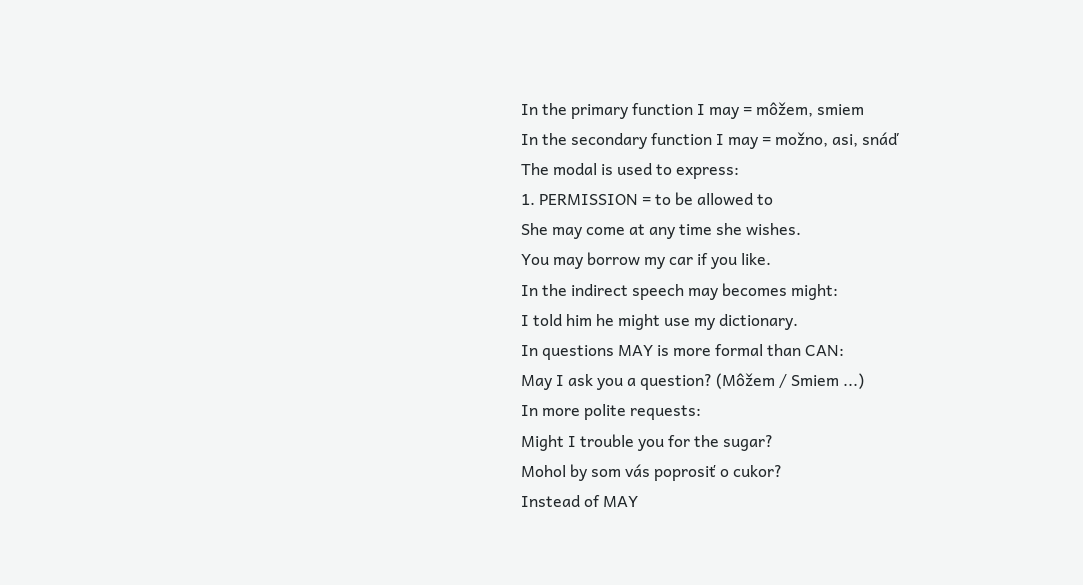In the primary function I may = môžem, smiem
In the secondary function I may = možno, asi, snáď
The modal is used to express:
1. PERMISSION = to be allowed to
She may come at any time she wishes.
You may borrow my car if you like.
In the indirect speech may becomes might:
I told him he might use my dictionary.
In questions MAY is more formal than CAN:
May I ask you a question? (Môžem / Smiem ...)
In more polite requests:
Might I trouble you for the sugar?
Mohol by som vás poprosiť o cukor?
Instead of MAY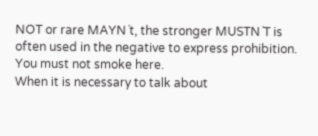NOT or rare MAYN´t, the stronger MUSTN´T is
often used in the negative to express prohibition.
You must not smoke here.
When it is necessary to talk about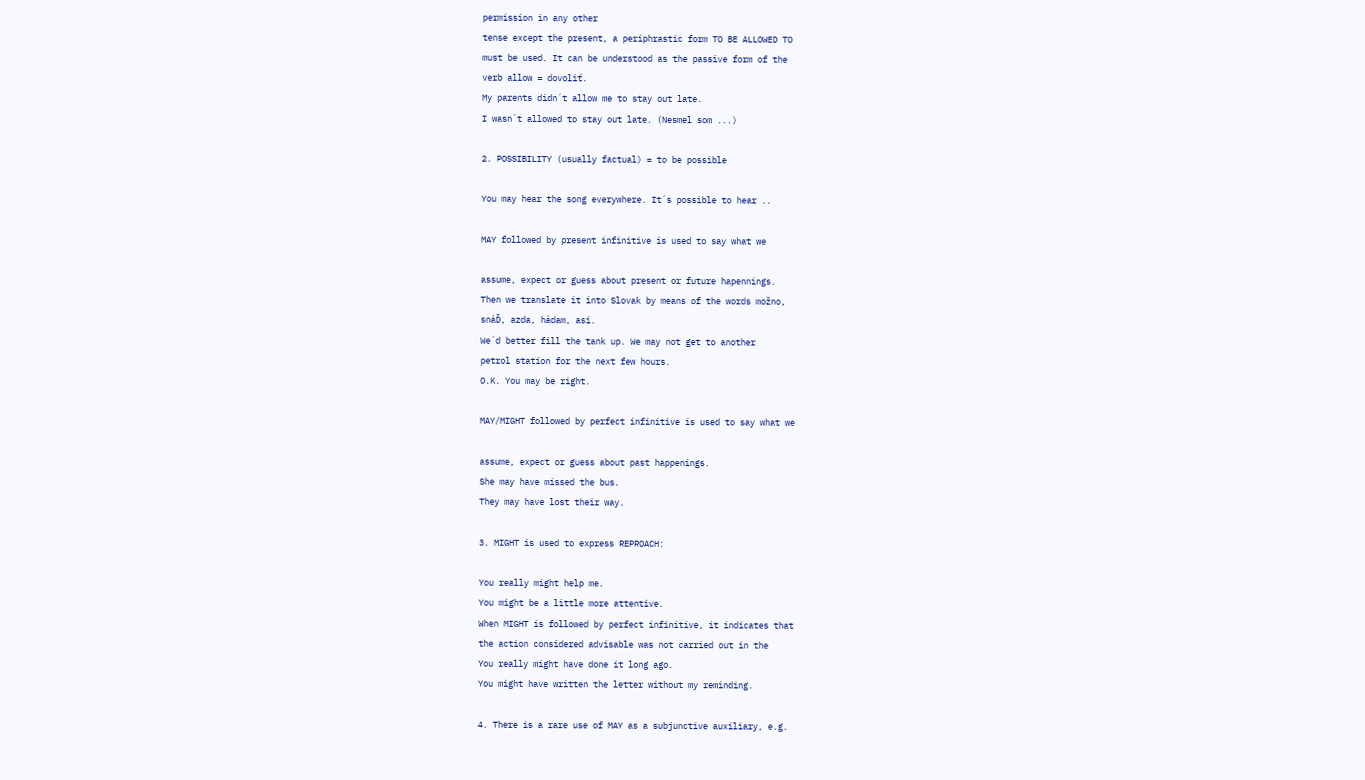permission in any other
tense except the present, a periphrastic form TO BE ALLOWED TO
must be used. It can be understood as the passive form of the
verb allow = dovoliť.
My parents didn´t allow me to stay out late.
I wasn´t allowed to stay out late. (Nesmel som ...)

2. POSSIBILITY (usually factual) = to be possible

You may hear the song everywhere. It´s possible to hear ..

MAY followed by present infinitive is used to say what we

assume, expect or guess about present or future hapennings.
Then we translate it into Slovak by means of the words možno,
snáĎ, azda, hádam, asi.
We´d better fill the tank up. We may not get to another
petrol station for the next few hours.
O.K. You may be right.

MAY/MIGHT followed by perfect infinitive is used to say what we

assume, expect or guess about past happenings.
She may have missed the bus.
They may have lost their way.

3. MIGHT is used to express REPROACH:

You really might help me.
You might be a little more attentive.
When MIGHT is followed by perfect infinitive, it indicates that
the action considered advisable was not carried out in the
You really might have done it long ago.
You might have written the letter without my reminding.

4. There is a rare use of MAY as a subjunctive auxiliary, e.g.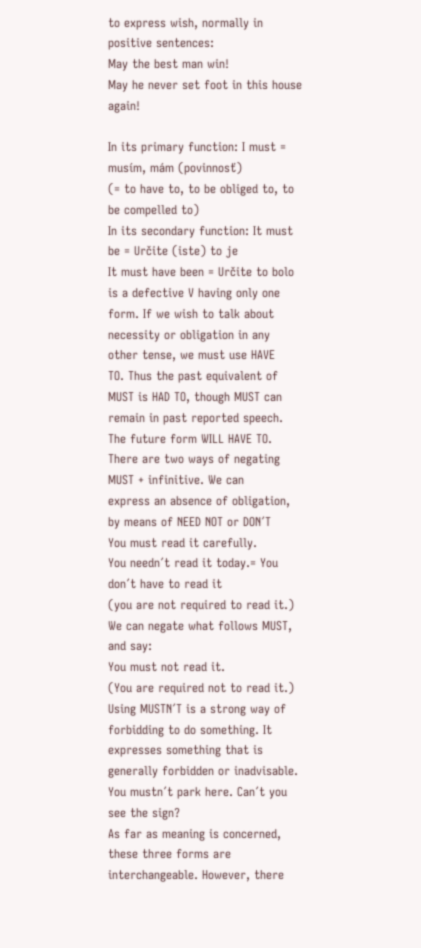to express wish, normally in positive sentences:
May the best man win!
May he never set foot in this house again!

In its primary function: I must = musím, mám (povinnosť)
(= to have to, to be obliged to, to be compelled to)
In its secondary function: It must be = Určite (iste) to je
It must have been = Určite to bolo
is a defective V having only one form. If we wish to talk about
necessity or obligation in any other tense, we must use HAVE
TO. Thus the past equivalent of MUST is HAD TO, though MUST can
remain in past reported speech. The future form WILL HAVE TO.
There are two ways of negating MUST + infinitive. We can
express an absence of obligation, by means of NEED NOT or DON´T
You must read it carefully.
You needn´t read it today.= You don´t have to read it
(you are not required to read it.)
We can negate what follows MUST, and say:
You must not read it.
(You are required not to read it.)
Using MUSTN´T is a strong way of forbidding to do something. It
expresses something that is generally forbidden or inadvisable.
You mustn´t park here. Can´t you see the sign?
As far as meaning is concerned, these three forms are
interchangeable. However, there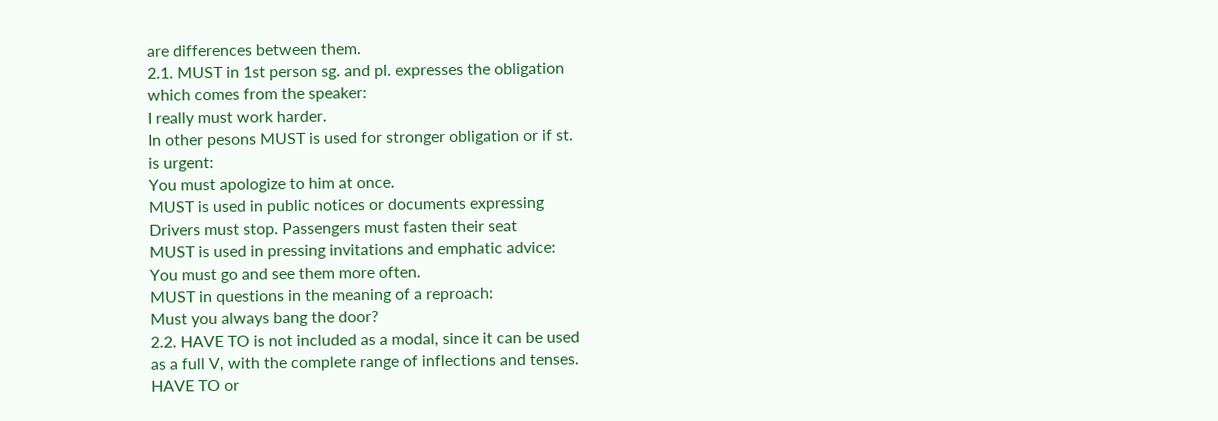are differences between them.
2.1. MUST in 1st person sg. and pl. expresses the obligation
which comes from the speaker:
I really must work harder.
In other pesons MUST is used for stronger obligation or if st.
is urgent:
You must apologize to him at once.
MUST is used in public notices or documents expressing
Drivers must stop. Passengers must fasten their seat
MUST is used in pressing invitations and emphatic advice:
You must go and see them more often.
MUST in questions in the meaning of a reproach:
Must you always bang the door?
2.2. HAVE TO is not included as a modal, since it can be used
as a full V, with the complete range of inflections and tenses.
HAVE TO or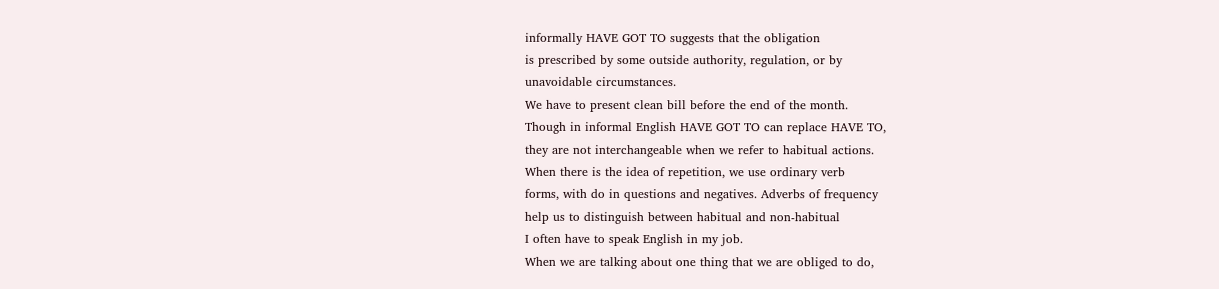informally HAVE GOT TO suggests that the obligation
is prescribed by some outside authority, regulation, or by
unavoidable circumstances.
We have to present clean bill before the end of the month.
Though in informal English HAVE GOT TO can replace HAVE TO,
they are not interchangeable when we refer to habitual actions.
When there is the idea of repetition, we use ordinary verb
forms, with do in questions and negatives. Adverbs of frequency
help us to distinguish between habitual and non-habitual
I often have to speak English in my job.
When we are talking about one thing that we are obliged to do,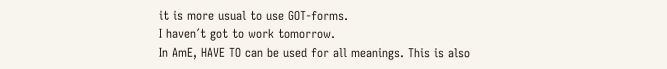it is more usual to use GOT-forms.
I haven´t got to work tomorrow.
In AmE, HAVE TO can be used for all meanings. This is also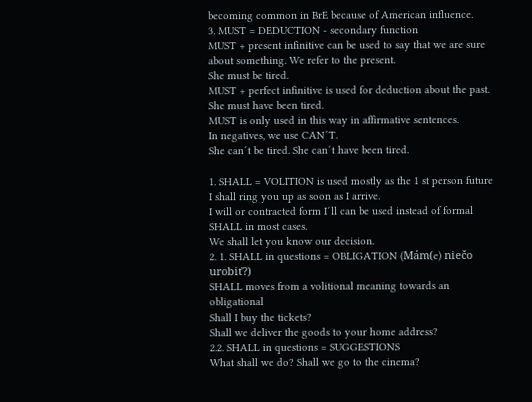becoming common in BrE because of American influence.
3. MUST = DEDUCTION - secondary function
MUST + present infinitive can be used to say that we are sure
about something. We refer to the present.
She must be tired.
MUST + perfect infinitive is used for deduction about the past.
She must have been tired.
MUST is only used in this way in affirmative sentences.
In negatives, we use CAN´T.
She can´t be tired. She can´t have been tired.

1. SHALL = VOLITION is used mostly as the 1 st person future
I shall ring you up as soon as I arrive.
I will or contracted form I´ll can be used instead of formal
SHALL in most cases.
We shall let you know our decision.
2. 1. SHALL in questions = OBLIGATION (Mám(e) niečo urobiť?)
SHALL moves from a volitional meaning towards an obligational
Shall I buy the tickets?
Shall we deliver the goods to your home address?
2.2. SHALL in questions = SUGGESTIONS
What shall we do? Shall we go to the cinema?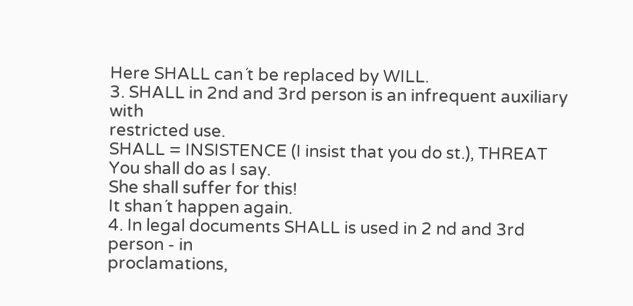Here SHALL can´t be replaced by WILL.
3. SHALL in 2nd and 3rd person is an infrequent auxiliary with
restricted use.
SHALL = INSISTENCE (I insist that you do st.), THREAT
You shall do as I say.
She shall suffer for this!
It shan´t happen again.
4. In legal documents SHALL is used in 2 nd and 3rd person - in
proclamations,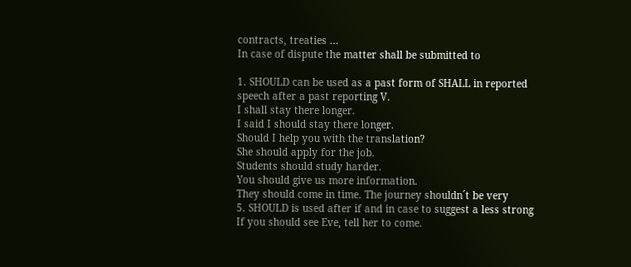contracts, treaties ...
In case of dispute the matter shall be submitted to

1. SHOULD can be used as a past form of SHALL in reported
speech after a past reporting V.
I shall stay there longer.
I said I should stay there longer.
Should I help you with the translation?
She should apply for the job.
Students should study harder.
You should give us more information.
They should come in time. The journey shouldn´t be very
5. SHOULD is used after if and in case to suggest a less strong
If you should see Eve, tell her to come.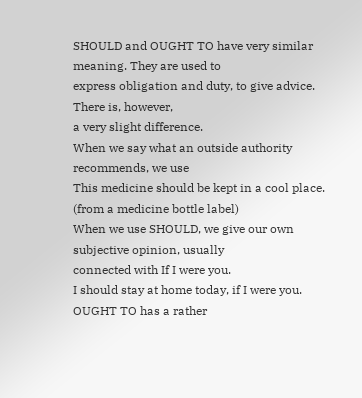SHOULD and OUGHT TO have very similar meaning. They are used to
express obligation and duty, to give advice. There is, however,
a very slight difference.
When we say what an outside authority recommends, we use
This medicine should be kept in a cool place.
(from a medicine bottle label)
When we use SHOULD, we give our own subjective opinion, usually
connected with If I were you.
I should stay at home today, if I were you.
OUGHT TO has a rather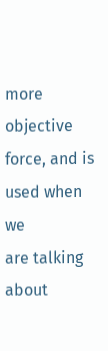more objective force, and is used when we
are talking about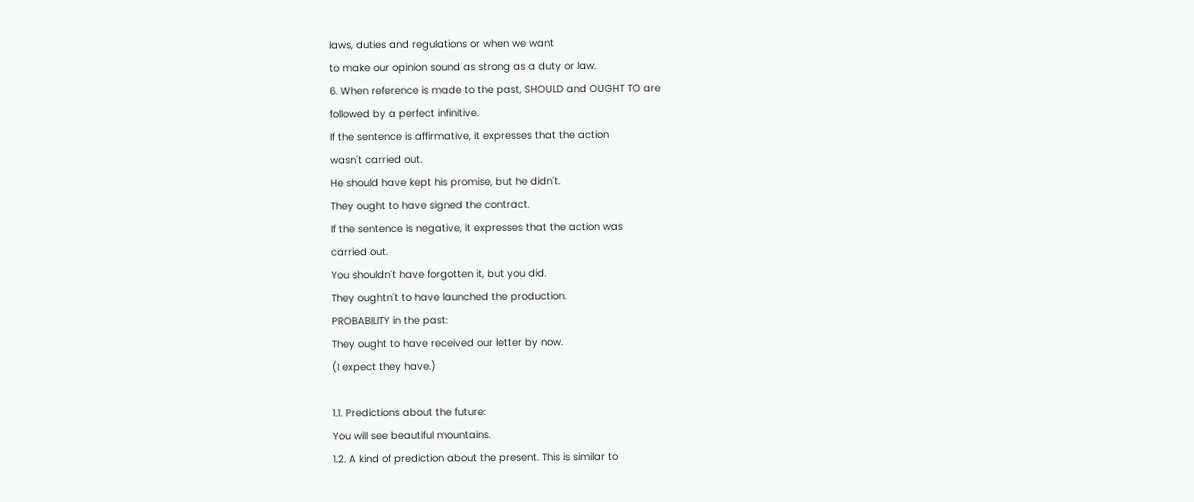laws, duties and regulations or when we want
to make our opinion sound as strong as a duty or law.
6. When reference is made to the past, SHOULD and OUGHT TO are
followed by a perfect infinitive.
If the sentence is affirmative, it expresses that the action
wasn´t carried out.
He should have kept his promise, but he didn´t.
They ought to have signed the contract.
If the sentence is negative, it expresses that the action was
carried out.
You shouldn´t have forgotten it, but you did.
They oughtn´t to have launched the production.
PROBABILITY in the past:
They ought to have received our letter by now.
(I expect they have.)

1.1. Predictions about the future:
You will see beautiful mountains.
1.2. A kind of prediction about the present. This is similar to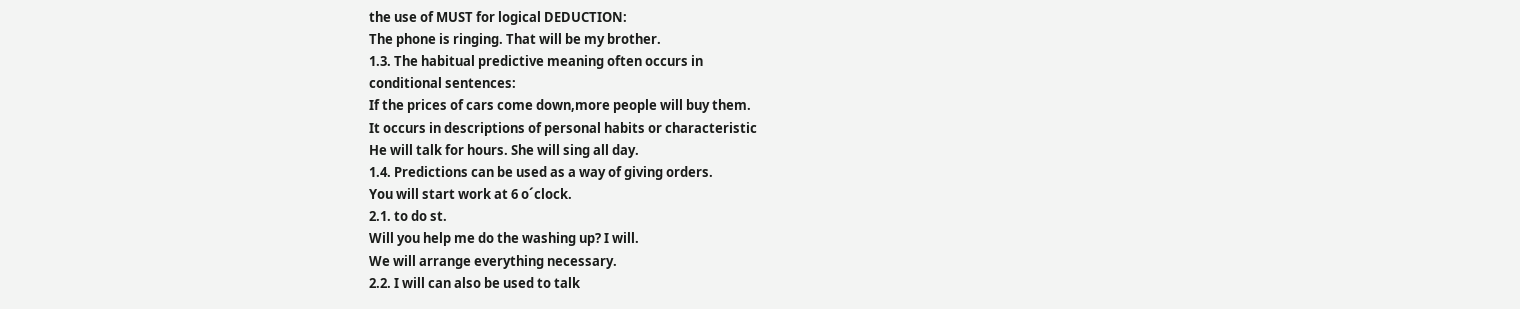the use of MUST for logical DEDUCTION:
The phone is ringing. That will be my brother.
1.3. The habitual predictive meaning often occurs in
conditional sentences:
If the prices of cars come down,more people will buy them.
It occurs in descriptions of personal habits or characteristic
He will talk for hours. She will sing all day.
1.4. Predictions can be used as a way of giving orders.
You will start work at 6 o´clock.
2.1. to do st.
Will you help me do the washing up? I will.
We will arrange everything necessary.
2.2. I will can also be used to talk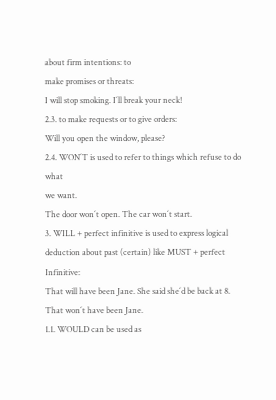about firm intentions: to
make promises or threats:
I will stop smoking. I´ll break your neck!
2.3. to make requests or to give orders:
Will you open the window, please?
2.4. WON´T is used to refer to things which refuse to do what
we want.
The door won´t open. The car won´t start.
3. WILL + perfect infinitive is used to express logical
deduction about past (certain) like MUST + perfect Infinitive:
That will have been Jane. She said she´d be back at 8.
That won´t have been Jane.
1.1. WOULD can be used as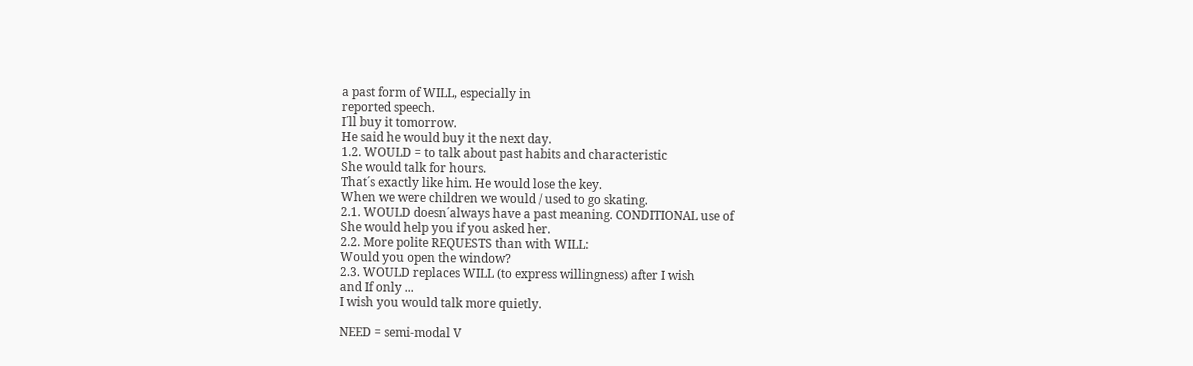a past form of WILL, especially in
reported speech.
I´ll buy it tomorrow.
He said he would buy it the next day.
1.2. WOULD = to talk about past habits and characteristic
She would talk for hours.
That´s exactly like him. He would lose the key.
When we were children we would / used to go skating.
2.1. WOULD doesn´always have a past meaning. CONDITIONAL use of
She would help you if you asked her.
2.2. More polite REQUESTS than with WILL:
Would you open the window?
2.3. WOULD replaces WILL (to express willingness) after I wish
and If only ...
I wish you would talk more quietly.

NEED = semi-modal V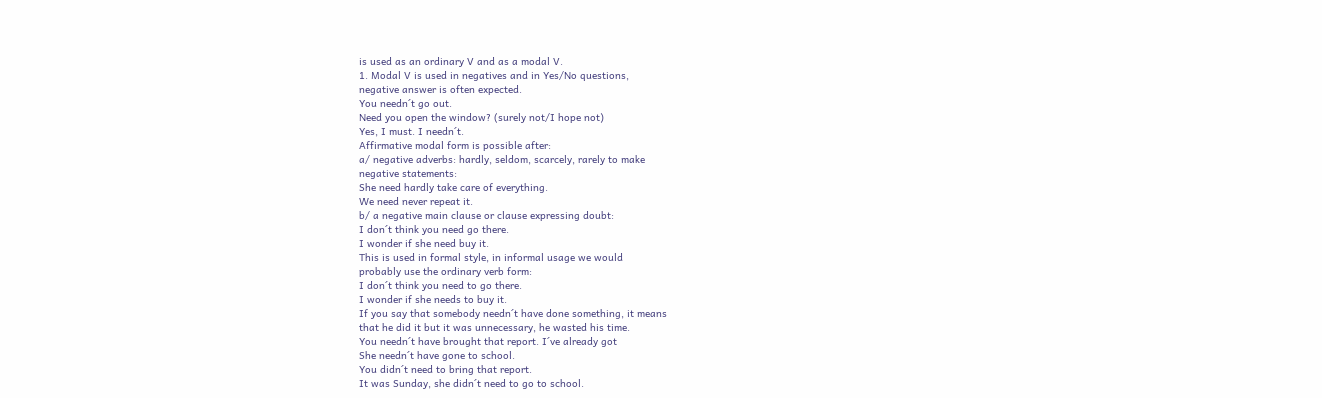is used as an ordinary V and as a modal V.
1. Modal V is used in negatives and in Yes/No questions,
negative answer is often expected.
You needn´t go out.
Need you open the window? (surely not/I hope not)
Yes, I must. I needn´t.
Affirmative modal form is possible after:
a/ negative adverbs: hardly, seldom, scarcely, rarely to make
negative statements:
She need hardly take care of everything.
We need never repeat it.
b/ a negative main clause or clause expressing doubt:
I don´t think you need go there.
I wonder if she need buy it.
This is used in formal style, in informal usage we would
probably use the ordinary verb form:
I don´t think you need to go there.
I wonder if she needs to buy it.
If you say that somebody needn´t have done something, it means
that he did it but it was unnecessary, he wasted his time.
You needn´t have brought that report. I´ve already got
She needn´t have gone to school.
You didn´t need to bring that report.
It was Sunday, she didn´t need to go to school.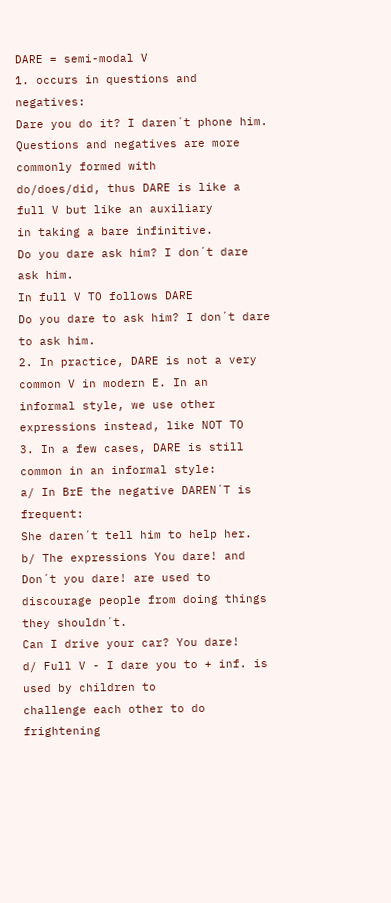DARE = semi-modal V
1. occurs in questions and negatives:
Dare you do it? I daren´t phone him.
Questions and negatives are more commonly formed with
do/does/did, thus DARE is like a full V but like an auxiliary
in taking a bare infinitive.
Do you dare ask him? I don´t dare ask him.
In full V TO follows DARE
Do you dare to ask him? I don´t dare to ask him.
2. In practice, DARE is not a very common V in modern E. In an
informal style, we use other expressions instead, like NOT TO
3. In a few cases, DARE is still common in an informal style:
a/ In BrE the negative DAREN´T is frequent:
She daren´t tell him to help her.
b/ The expressions You dare! and Don´t you dare! are used to
discourage people from doing things they shouldn´t.
Can I drive your car? You dare!
d/ Full V - I dare you to + inf. is used by children to
challenge each other to do frightening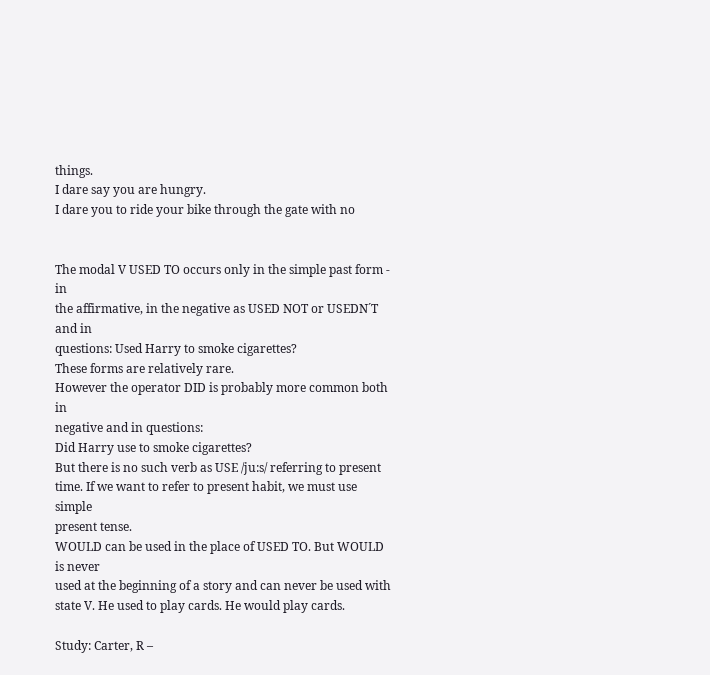things.
I dare say you are hungry.
I dare you to ride your bike through the gate with no


The modal V USED TO occurs only in the simple past form - in
the affirmative, in the negative as USED NOT or USEDN´T and in
questions: Used Harry to smoke cigarettes?
These forms are relatively rare.
However the operator DID is probably more common both in
negative and in questions:
Did Harry use to smoke cigarettes?
But there is no such verb as USE /ju:s/ referring to present
time. If we want to refer to present habit, we must use simple
present tense.
WOULD can be used in the place of USED TO. But WOULD is never
used at the beginning of a story and can never be used with
state V. He used to play cards. He would play cards.

Study: Carter, R –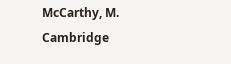McCarthy, M. Cambridge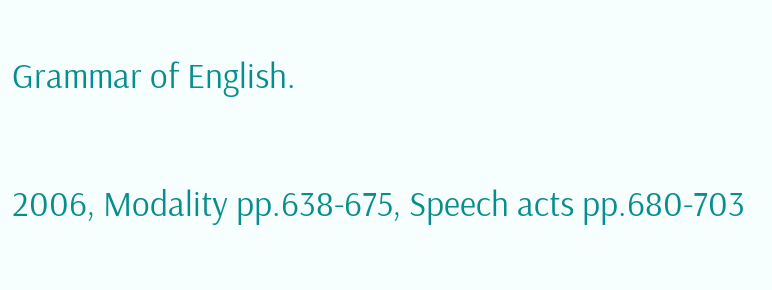Grammar of English.

2006, Modality pp.638-675, Speech acts pp.680-703